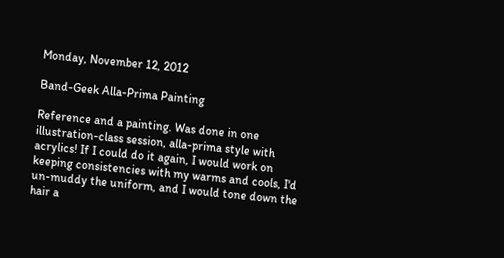Monday, November 12, 2012

Band-Geek Alla-Prima Painting

Reference and a painting. Was done in one illustration-class session, alla-prima style with acrylics! If I could do it again, I would work on keeping consistencies with my warms and cools, I'd un-muddy the uniform, and I would tone down the hair a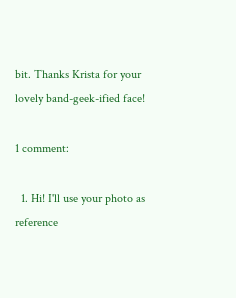bit. Thanks Krista for your lovely band-geek-ified face!

1 comment:

  1. Hi! I'll use your photo as reference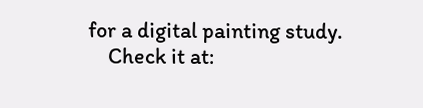for a digital painting study.
    Check it at: